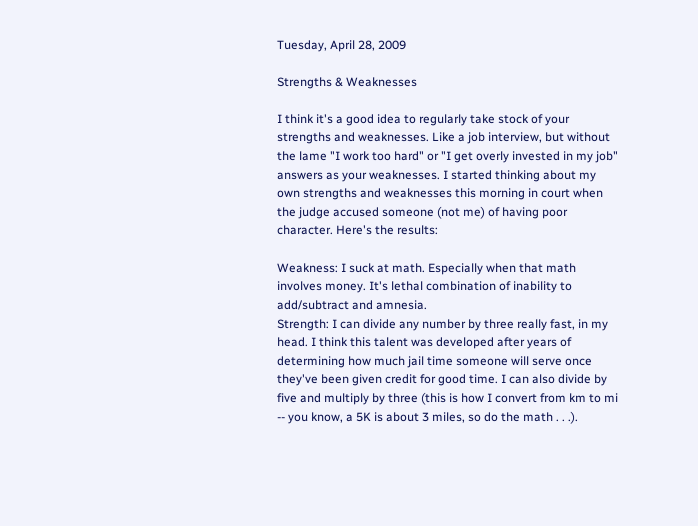Tuesday, April 28, 2009

Strengths & Weaknesses

I think it's a good idea to regularly take stock of your strengths and weaknesses. Like a job interview, but without the lame "I work too hard" or "I get overly invested in my job" answers as your weaknesses. I started thinking about my own strengths and weaknesses this morning in court when the judge accused someone (not me) of having poor character. Here's the results:

Weakness: I suck at math. Especially when that math involves money. It's lethal combination of inability to add/subtract and amnesia.
Strength: I can divide any number by three really fast, in my head. I think this talent was developed after years of determining how much jail time someone will serve once they've been given credit for good time. I can also divide by five and multiply by three (this is how I convert from km to mi -- you know, a 5K is about 3 miles, so do the math . . .).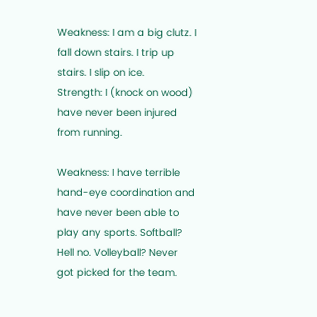Weakness: I am a big clutz. I fall down stairs. I trip up stairs. I slip on ice.
Strength: I (knock on wood) have never been injured from running.

Weakness: I have terrible hand-eye coordination and have never been able to play any sports. Softball? Hell no. Volleyball? Never got picked for the team.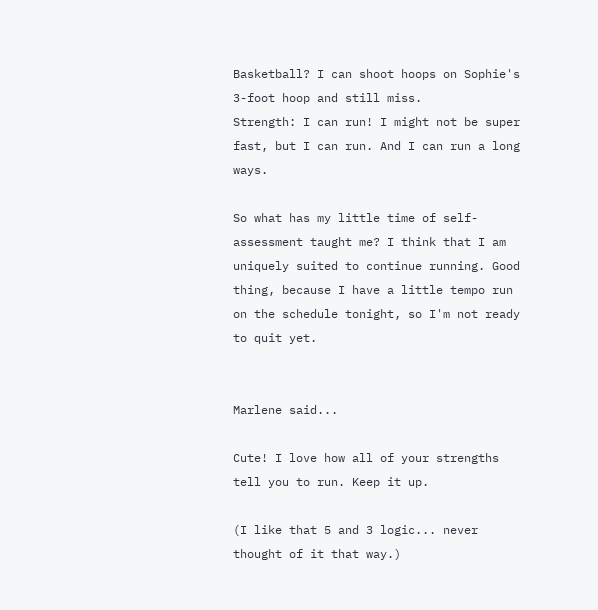Basketball? I can shoot hoops on Sophie's 3-foot hoop and still miss.
Strength: I can run! I might not be super fast, but I can run. And I can run a long ways.

So what has my little time of self-assessment taught me? I think that I am uniquely suited to continue running. Good thing, because I have a little tempo run on the schedule tonight, so I'm not ready to quit yet.


Marlene said...

Cute! I love how all of your strengths tell you to run. Keep it up.

(I like that 5 and 3 logic... never thought of it that way.)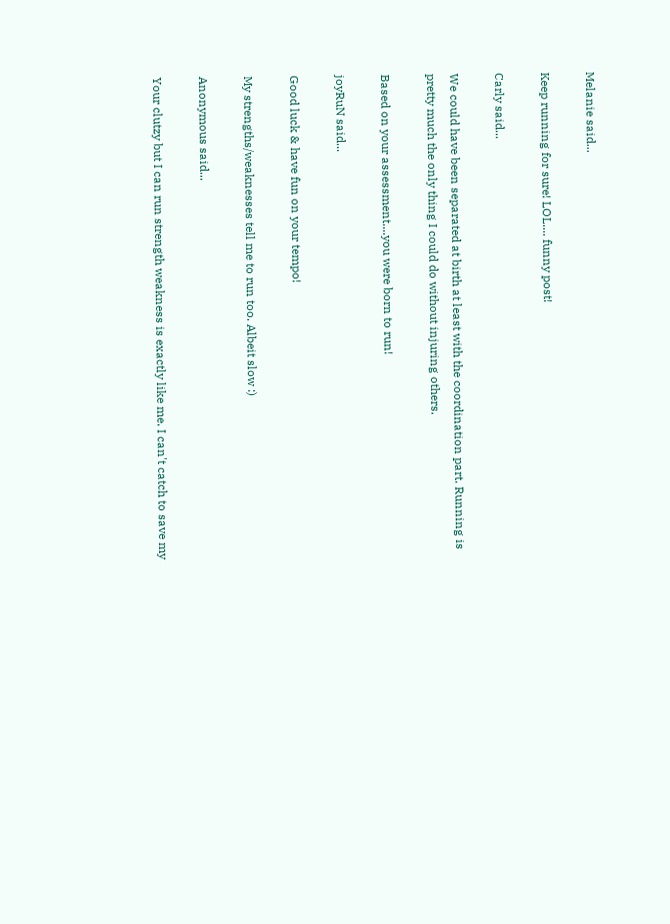Melanie said...

Keep running for sure! LOL.... funny post!

Carly said...

We could have been separated at birth at least with the coordination part. Running is pretty much the only thing I could do without injuring others.

Based on your assessment....you were born to run!

joyRuN said...

Good luck & have fun on your tempo!

My strengths/weaknesses tell me to run too. Albeit slow :)

Anonymous said...

Your clutzy but I can run strength weakness is exactly like me. I can't catch to save my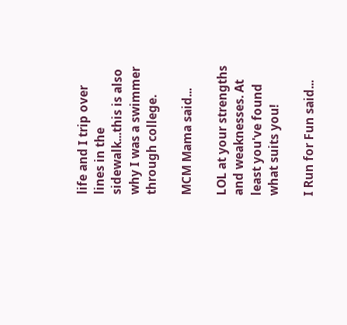life and I trip over lines in the sidewalk...this is also why I was a swimmer through college.

MCM Mama said...

LOL at your strengths and weaknesses. At least you've found what suits you!

I Run for Fun said...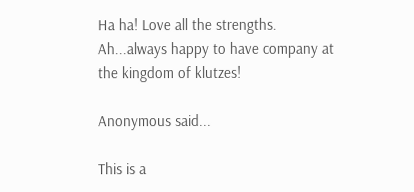Ha ha! Love all the strengths. Ah...always happy to have company at the kingdom of klutzes!

Anonymous said...

This is a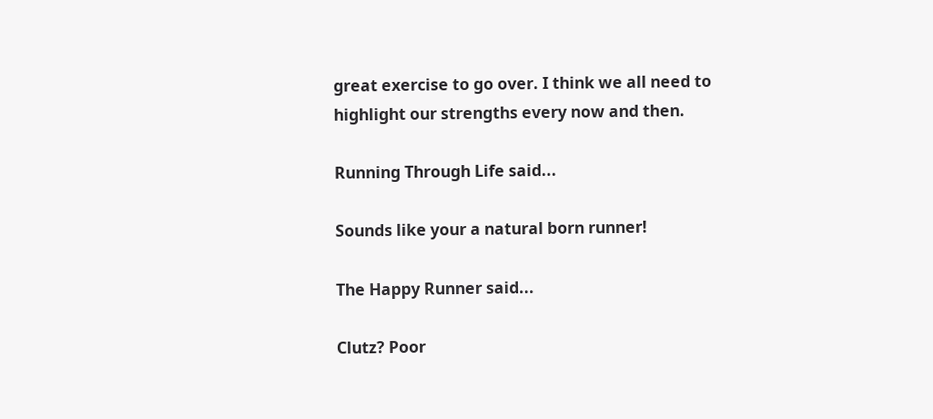great exercise to go over. I think we all need to highlight our strengths every now and then.

Running Through Life said...

Sounds like your a natural born runner!

The Happy Runner said...

Clutz? Poor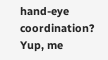hand-eye coordination? Yup, me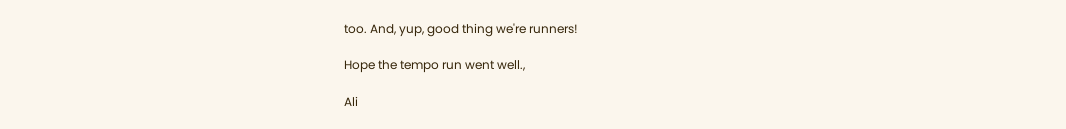too. And, yup, good thing we're runners!

Hope the tempo run went well.,

Ali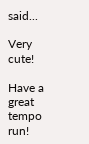said...

Very cute!

Have a great tempo run!